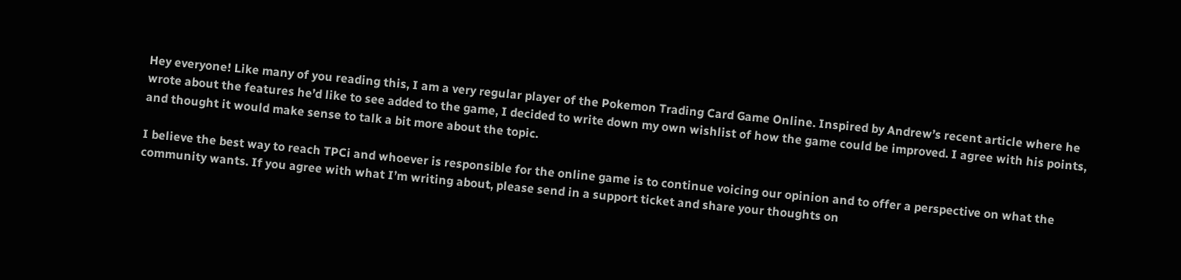Hey everyone! Like many of you reading this, I am a very regular player of the Pokemon Trading Card Game Online. Inspired by Andrew’s recent article where he wrote about the features he’d like to see added to the game, I decided to write down my own wishlist of how the game could be improved. I agree with his points, and thought it would make sense to talk a bit more about the topic.

I believe the best way to reach TPCi and whoever is responsible for the online game is to continue voicing our opinion and to offer a perspective on what the community wants. If you agree with what I’m writing about, please send in a support ticket and share your thoughts on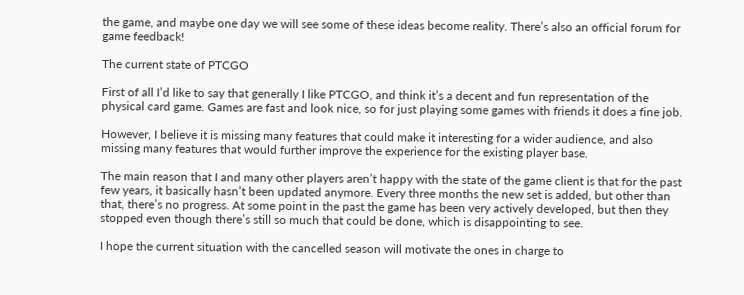the game, and maybe one day we will see some of these ideas become reality. There’s also an official forum for game feedback!

The current state of PTCGO

First of all I’d like to say that generally I like PTCGO, and think it’s a decent and fun representation of the physical card game. Games are fast and look nice, so for just playing some games with friends it does a fine job.

However, I believe it is missing many features that could make it interesting for a wider audience, and also missing many features that would further improve the experience for the existing player base.

The main reason that I and many other players aren’t happy with the state of the game client is that for the past few years, it basically hasn’t been updated anymore. Every three months the new set is added, but other than that, there’s no progress. At some point in the past the game has been very actively developed, but then they stopped even though there’s still so much that could be done, which is disappointing to see.

I hope the current situation with the cancelled season will motivate the ones in charge to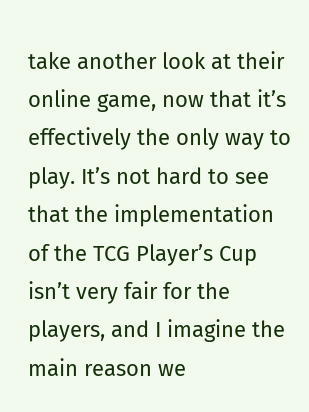take another look at their online game, now that it’s effectively the only way to play. It’s not hard to see that the implementation of the TCG Player’s Cup isn’t very fair for the players, and I imagine the main reason we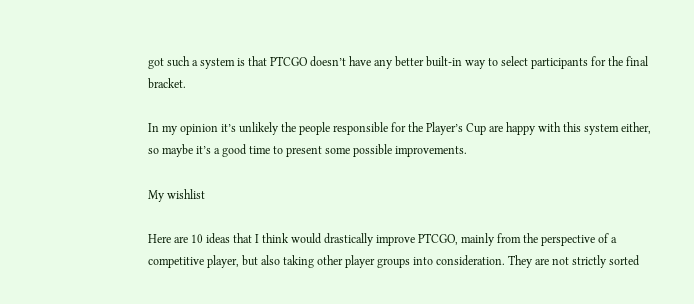got such a system is that PTCGO doesn’t have any better built-in way to select participants for the final bracket.

In my opinion it’s unlikely the people responsible for the Player’s Cup are happy with this system either, so maybe it’s a good time to present some possible improvements.

My wishlist

Here are 10 ideas that I think would drastically improve PTCGO, mainly from the perspective of a competitive player, but also taking other player groups into consideration. They are not strictly sorted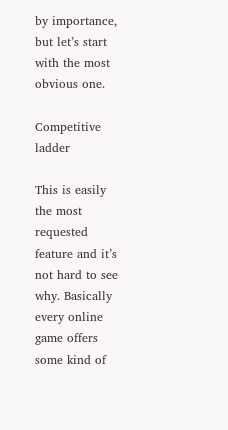by importance, but let’s start with the most obvious one.

Competitive ladder

This is easily the most requested feature and it’s not hard to see why. Basically every online game offers some kind of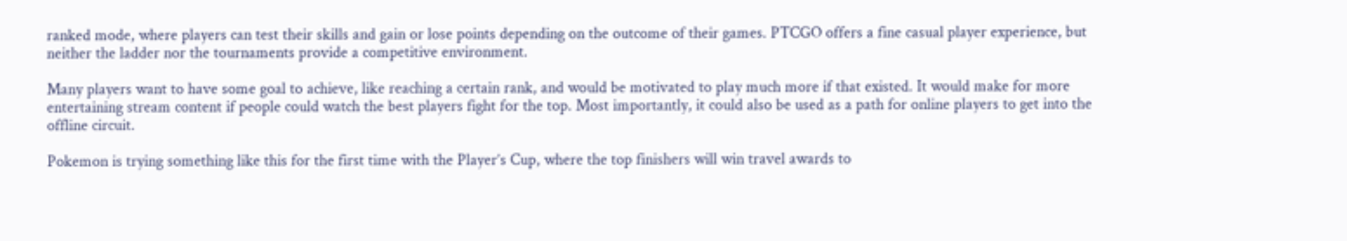ranked mode, where players can test their skills and gain or lose points depending on the outcome of their games. PTCGO offers a fine casual player experience, but neither the ladder nor the tournaments provide a competitive environment.

Many players want to have some goal to achieve, like reaching a certain rank, and would be motivated to play much more if that existed. It would make for more entertaining stream content if people could watch the best players fight for the top. Most importantly, it could also be used as a path for online players to get into the offline circuit.

Pokemon is trying something like this for the first time with the Player’s Cup, where the top finishers will win travel awards to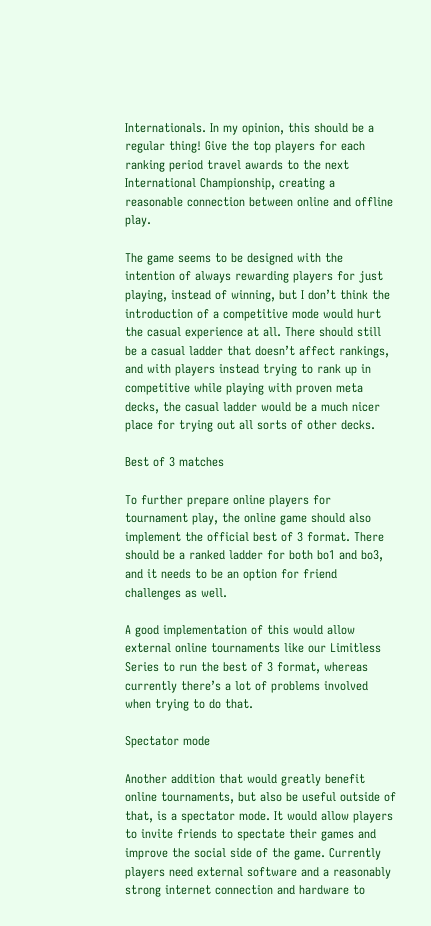Internationals. In my opinion, this should be a regular thing! Give the top players for each ranking period travel awards to the next International Championship, creating a reasonable connection between online and offline play.

The game seems to be designed with the intention of always rewarding players for just playing, instead of winning, but I don’t think the introduction of a competitive mode would hurt the casual experience at all. There should still be a casual ladder that doesn’t affect rankings, and with players instead trying to rank up in competitive while playing with proven meta decks, the casual ladder would be a much nicer place for trying out all sorts of other decks.

Best of 3 matches

To further prepare online players for tournament play, the online game should also implement the official best of 3 format. There should be a ranked ladder for both bo1 and bo3, and it needs to be an option for friend challenges as well.

A good implementation of this would allow external online tournaments like our Limitless Series to run the best of 3 format, whereas currently there’s a lot of problems involved when trying to do that.

Spectator mode

Another addition that would greatly benefit online tournaments, but also be useful outside of that, is a spectator mode. It would allow players to invite friends to spectate their games and improve the social side of the game. Currently players need external software and a reasonably strong internet connection and hardware to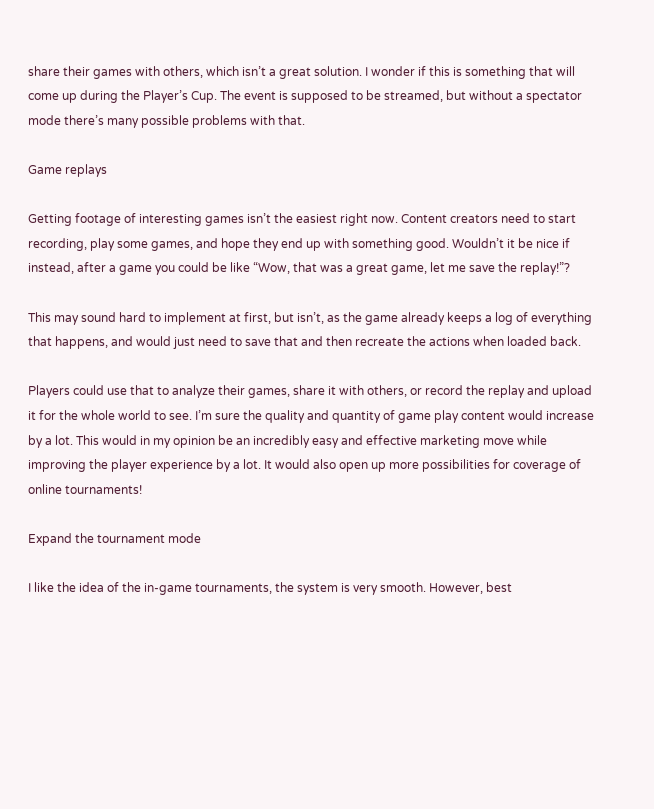share their games with others, which isn’t a great solution. I wonder if this is something that will come up during the Player’s Cup. The event is supposed to be streamed, but without a spectator mode there’s many possible problems with that.

Game replays

Getting footage of interesting games isn’t the easiest right now. Content creators need to start recording, play some games, and hope they end up with something good. Wouldn’t it be nice if instead, after a game you could be like “Wow, that was a great game, let me save the replay!”?

This may sound hard to implement at first, but isn’t, as the game already keeps a log of everything that happens, and would just need to save that and then recreate the actions when loaded back.

Players could use that to analyze their games, share it with others, or record the replay and upload it for the whole world to see. I’m sure the quality and quantity of game play content would increase by a lot. This would in my opinion be an incredibly easy and effective marketing move while improving the player experience by a lot. It would also open up more possibilities for coverage of online tournaments!

Expand the tournament mode

I like the idea of the in-game tournaments, the system is very smooth. However, best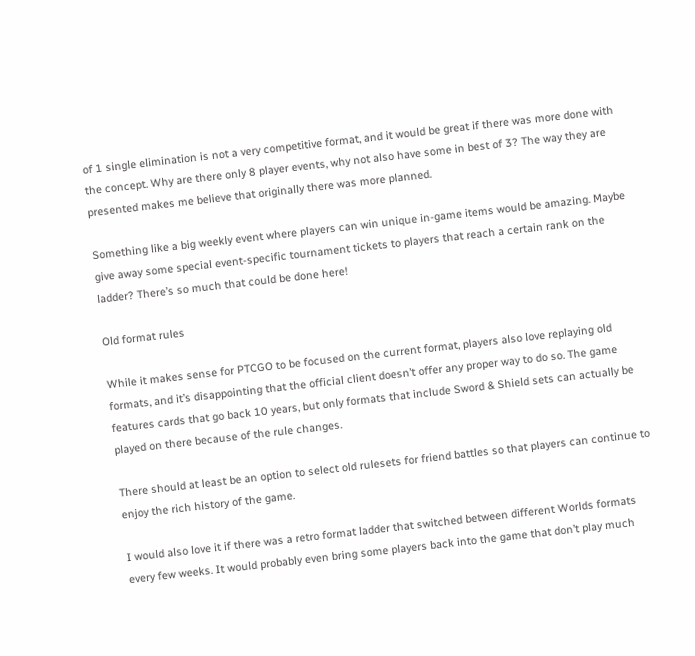of 1 single elimination is not a very competitive format, and it would be great if there was more done with the concept. Why are there only 8 player events, why not also have some in best of 3? The way they are presented makes me believe that originally there was more planned.

Something like a big weekly event where players can win unique in-game items would be amazing. Maybe give away some special event-specific tournament tickets to players that reach a certain rank on the ladder? There’s so much that could be done here!

Old format rules

While it makes sense for PTCGO to be focused on the current format, players also love replaying old formats, and it’s disappointing that the official client doesn’t offer any proper way to do so. The game features cards that go back 10 years, but only formats that include Sword & Shield sets can actually be played on there because of the rule changes.

There should at least be an option to select old rulesets for friend battles so that players can continue to enjoy the rich history of the game.

I would also love it if there was a retro format ladder that switched between different Worlds formats every few weeks. It would probably even bring some players back into the game that don’t play much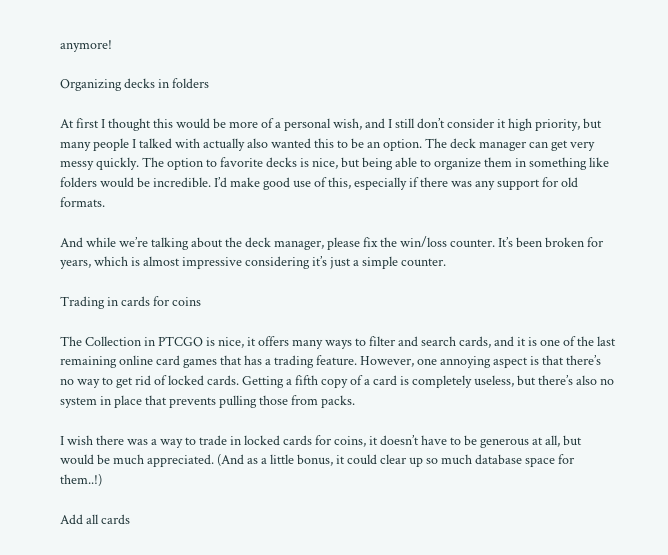anymore!

Organizing decks in folders

At first I thought this would be more of a personal wish, and I still don’t consider it high priority, but many people I talked with actually also wanted this to be an option. The deck manager can get very messy quickly. The option to favorite decks is nice, but being able to organize them in something like folders would be incredible. I’d make good use of this, especially if there was any support for old formats.

And while we’re talking about the deck manager, please fix the win/loss counter. It’s been broken for years, which is almost impressive considering it’s just a simple counter.

Trading in cards for coins

The Collection in PTCGO is nice, it offers many ways to filter and search cards, and it is one of the last remaining online card games that has a trading feature. However, one annoying aspect is that there’s no way to get rid of locked cards. Getting a fifth copy of a card is completely useless, but there’s also no system in place that prevents pulling those from packs.

I wish there was a way to trade in locked cards for coins, it doesn’t have to be generous at all, but would be much appreciated. (And as a little bonus, it could clear up so much database space for them..!)

Add all cards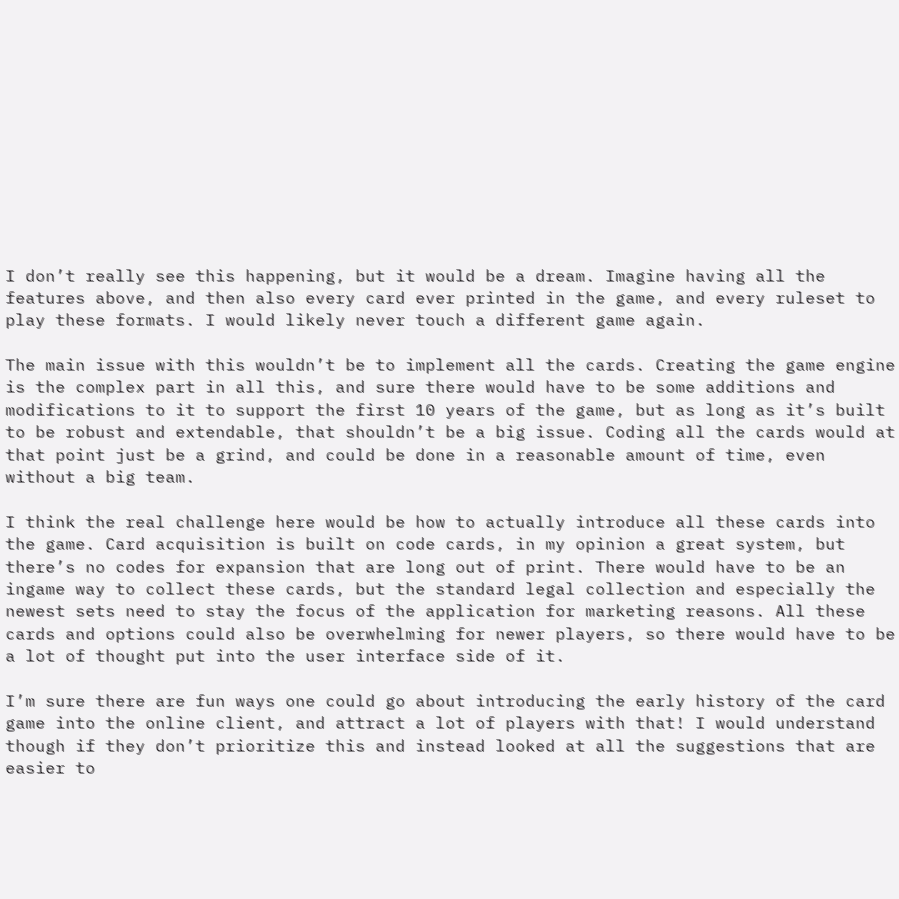I don’t really see this happening, but it would be a dream. Imagine having all the features above, and then also every card ever printed in the game, and every ruleset to play these formats. I would likely never touch a different game again.

The main issue with this wouldn’t be to implement all the cards. Creating the game engine is the complex part in all this, and sure there would have to be some additions and modifications to it to support the first 10 years of the game, but as long as it’s built to be robust and extendable, that shouldn’t be a big issue. Coding all the cards would at that point just be a grind, and could be done in a reasonable amount of time, even without a big team.

I think the real challenge here would be how to actually introduce all these cards into the game. Card acquisition is built on code cards, in my opinion a great system, but there’s no codes for expansion that are long out of print. There would have to be an ingame way to collect these cards, but the standard legal collection and especially the newest sets need to stay the focus of the application for marketing reasons. All these cards and options could also be overwhelming for newer players, so there would have to be a lot of thought put into the user interface side of it.

I’m sure there are fun ways one could go about introducing the early history of the card game into the online client, and attract a lot of players with that! I would understand though if they don’t prioritize this and instead looked at all the suggestions that are easier to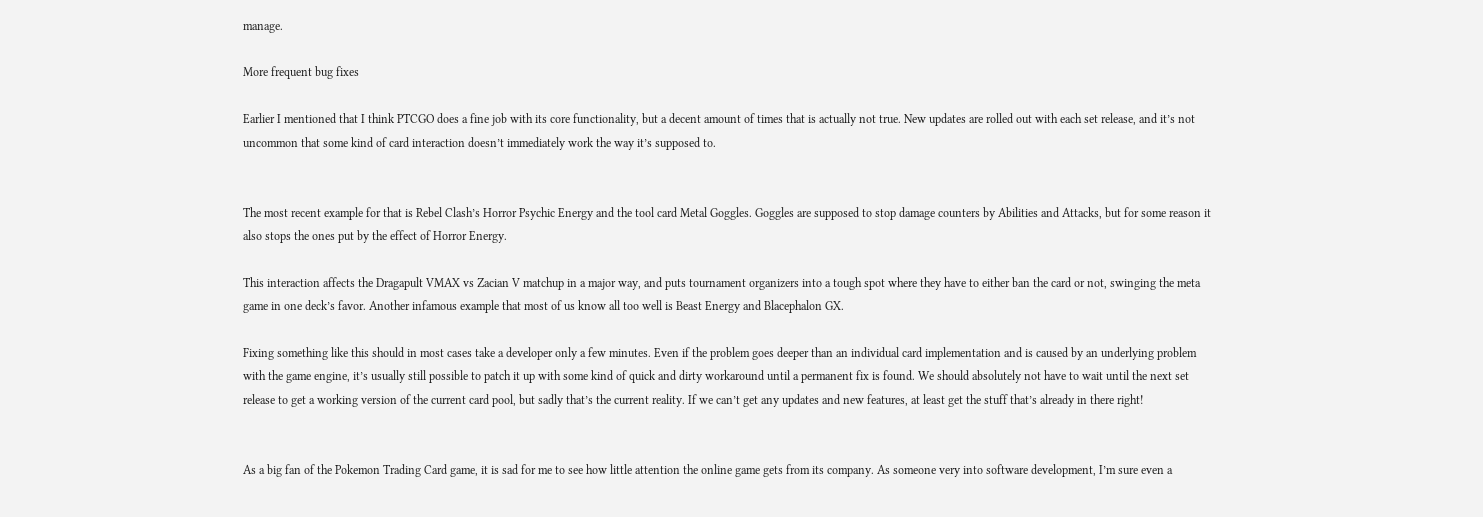manage.

More frequent bug fixes

Earlier I mentioned that I think PTCGO does a fine job with its core functionality, but a decent amount of times that is actually not true. New updates are rolled out with each set release, and it’s not uncommon that some kind of card interaction doesn’t immediately work the way it’s supposed to.


The most recent example for that is Rebel Clash’s Horror Psychic Energy and the tool card Metal Goggles. Goggles are supposed to stop damage counters by Abilities and Attacks, but for some reason it also stops the ones put by the effect of Horror Energy.

This interaction affects the Dragapult VMAX vs Zacian V matchup in a major way, and puts tournament organizers into a tough spot where they have to either ban the card or not, swinging the meta game in one deck’s favor. Another infamous example that most of us know all too well is Beast Energy and Blacephalon GX.

Fixing something like this should in most cases take a developer only a few minutes. Even if the problem goes deeper than an individual card implementation and is caused by an underlying problem with the game engine, it’s usually still possible to patch it up with some kind of quick and dirty workaround until a permanent fix is found. We should absolutely not have to wait until the next set release to get a working version of the current card pool, but sadly that’s the current reality. If we can’t get any updates and new features, at least get the stuff that’s already in there right!


As a big fan of the Pokemon Trading Card game, it is sad for me to see how little attention the online game gets from its company. As someone very into software development, I’m sure even a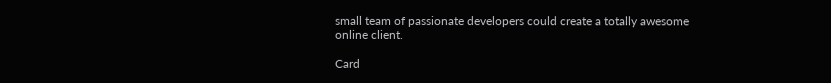small team of passionate developers could create a totally awesome online client.

Card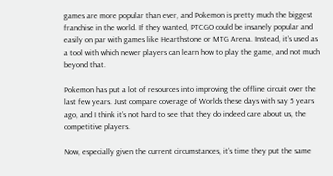games are more popular than ever, and Pokemon is pretty much the biggest franchise in the world. If they wanted, PTCGO could be insanely popular and easily on par with games like Hearthstone or MTG Arena. Instead, it’s used as a tool with which newer players can learn how to play the game, and not much beyond that.

Pokemon has put a lot of resources into improving the offline circuit over the last few years. Just compare coverage of Worlds these days with say 5 years ago, and I think it’s not hard to see that they do indeed care about us, the competitive players.

Now, especially given the current circumstances, it’s time they put the same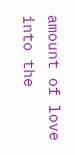amount of love into the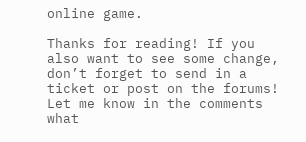online game.

Thanks for reading! If you also want to see some change, don’t forget to send in a ticket or post on the forums! Let me know in the comments what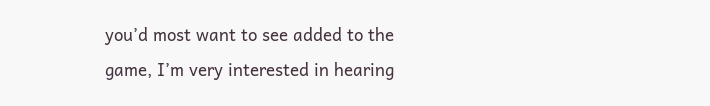you’d most want to see added to the game, I’m very interested in hearing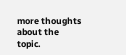more thoughts about the topic.